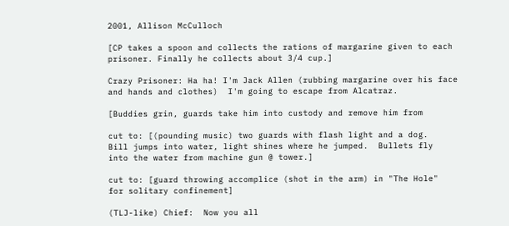2001, Allison McCulloch

[CP takes a spoon and collects the rations of margarine given to each
prisoner. Finally he collects about 3/4 cup.]

Crazy Prisoner: Ha ha! I'm Jack Allen (rubbing margarine over his face
and hands and clothes)  I'm going to escape from Alcatraz.

[Buddies grin, guards take him into custody and remove him from

cut to: [(pounding music) two guards with flash light and a dog.
Bill jumps into water, light shines where he jumped.  Bullets fly
into the water from machine gun @ tower.]

cut to: [guard throwing accomplice (shot in the arm) in "The Hole"
for solitary confinement]

(TLJ-like) Chief:  Now you all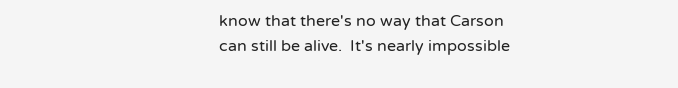know that there's no way that Carson
can still be alive.  It's nearly impossible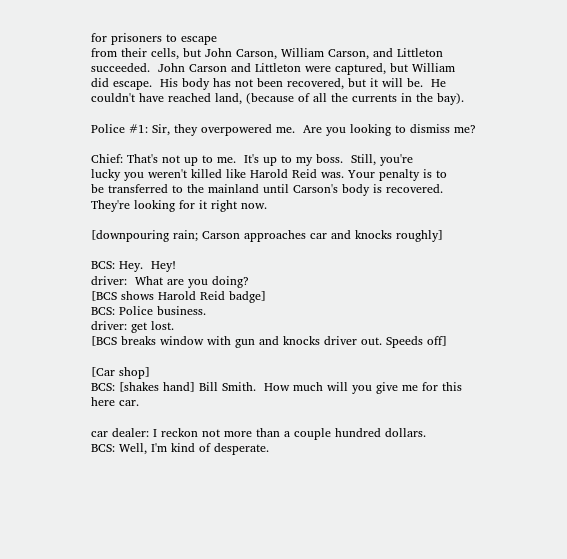for prisoners to escape
from their cells, but John Carson, William Carson, and Littleton
succeeded.  John Carson and Littleton were captured, but William
did escape.  His body has not been recovered, but it will be.  He
couldn't have reached land, (because of all the currents in the bay).

Police #1: Sir, they overpowered me.  Are you looking to dismiss me?

Chief: That's not up to me.  It's up to my boss.  Still, you're
lucky you weren't killed like Harold Reid was. Your penalty is to
be transferred to the mainland until Carson's body is recovered.
They're looking for it right now.

[downpouring rain; Carson approaches car and knocks roughly]

BCS: Hey.  Hey!
driver:  What are you doing?
[BCS shows Harold Reid badge]
BCS: Police business.
driver: get lost.
[BCS breaks window with gun and knocks driver out. Speeds off]

[Car shop]
BCS: [shakes hand] Bill Smith.  How much will you give me for this
here car.

car dealer: I reckon not more than a couple hundred dollars.
BCS: Well, I'm kind of desperate.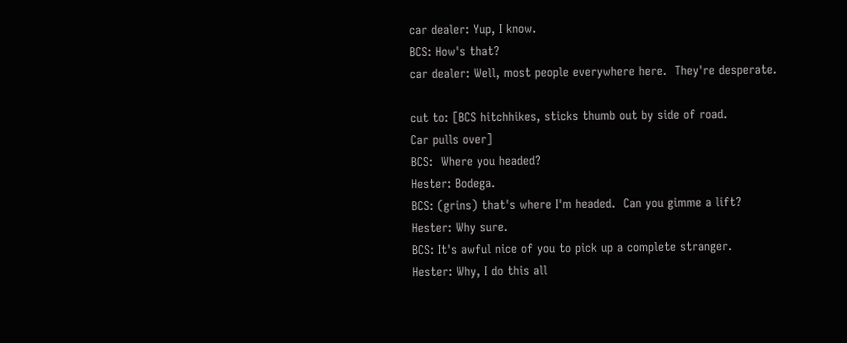car dealer: Yup, I know.
BCS: How's that?
car dealer: Well, most people everywhere here.  They're desperate.

cut to: [BCS hitchhikes, sticks thumb out by side of road.
Car pulls over]
BCS:  Where you headed?
Hester: Bodega.
BCS: (grins) that's where I'm headed.  Can you gimme a lift?
Hester: Why sure.
BCS: It's awful nice of you to pick up a complete stranger.
Hester: Why, I do this all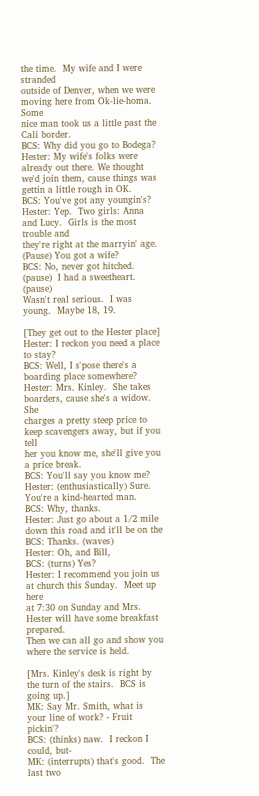the time.  My wife and I were stranded
outside of Denver, when we were moving here from Ok-lie-homa.  Some
nice man took us a little past the Cali border.
BCS: Why did you go to Bodega?
Hester: My wife's folks were already out there. We thought
we'd join them, cause things was gettin a little rough in OK.
BCS: You've got any youngin's?
Hester: Yep.  Two girls: Anna and Lucy.  Girls is the most trouble and
they're right at the marryin' age.  (Pause) You got a wife?
BCS: No, never got hitched.  (pause)  I had a sweetheart.  (pause)
Wasn't real serious.  I was young.  Maybe 18, 19.

[They get out to the Hester place]
Hester: I reckon you need a place to stay?
BCS: Well, I s'pose there's a boarding place somewhere?
Hester: Mrs. Kinley.  She takes boarders, cause she's a widow.  She
charges a pretty steep price to keep scavengers away, but if you tell
her you know me, she'll give you a price break.
BCS: You'll say you know me?
Hester: (enthusiastically) Sure.  You're a kind-hearted man.
BCS: Why, thanks.
Hester: Just go about a 1/2 mile down this road and it'll be on the
BCS: Thanks. (waves)
Hester: Oh, and Bill,
BCS: (turns) Yes?
Hester: I recommend you join us at church this Sunday.  Meet up here
at 7:30 on Sunday and Mrs. Hester will have some breakfast prepared.
Then we can all go and show you where the service is held.

[Mrs. Kinley's desk is right by the turn of the stairs.  BCS is going up.]
MK: Say Mr. Smith, what is your line of work? - Fruit pickin'?
BCS: (thinks) naw.  I reckon I could, but-
MK: (interrupts) that's good.  The last two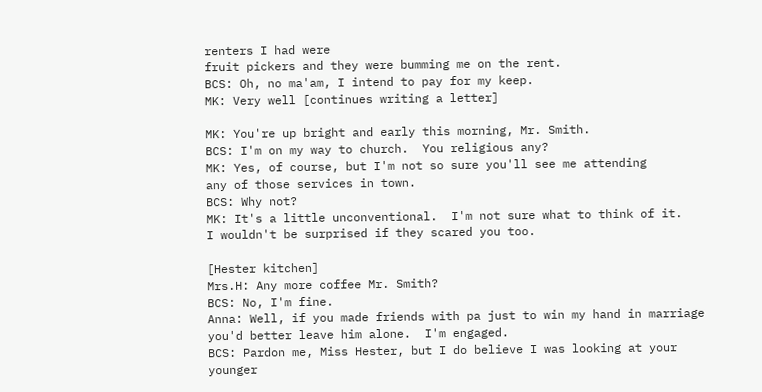renters I had were
fruit pickers and they were bumming me on the rent.
BCS: Oh, no ma'am, I intend to pay for my keep.
MK: Very well [continues writing a letter]

MK: You're up bright and early this morning, Mr. Smith.
BCS: I'm on my way to church.  You religious any?
MK: Yes, of course, but I'm not so sure you'll see me attending
any of those services in town.
BCS: Why not?
MK: It's a little unconventional.  I'm not sure what to think of it.
I wouldn't be surprised if they scared you too.

[Hester kitchen]
Mrs.H: Any more coffee Mr. Smith?
BCS: No, I'm fine.
Anna: Well, if you made friends with pa just to win my hand in marriage
you'd better leave him alone.  I'm engaged.
BCS: Pardon me, Miss Hester, but I do believe I was looking at your
younger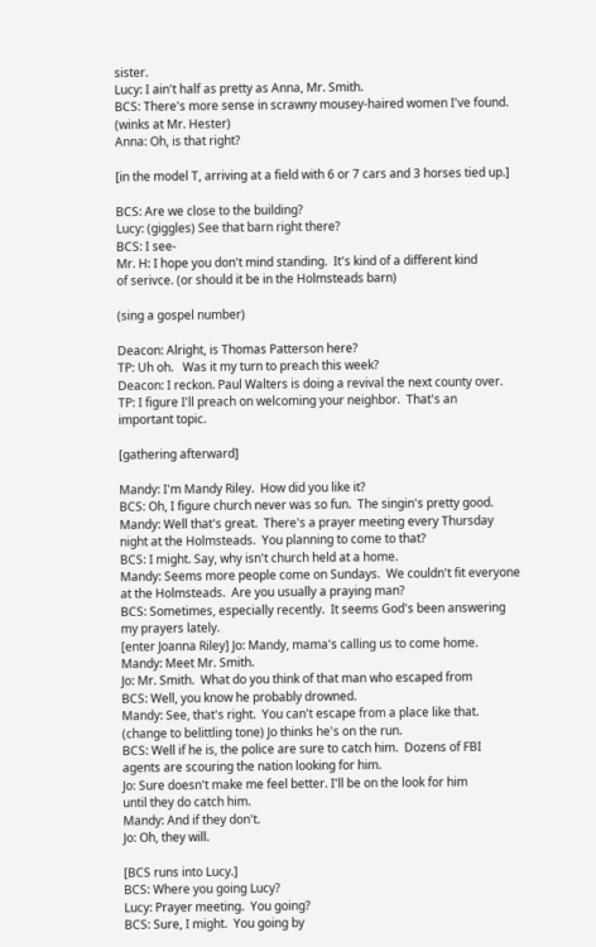sister.
Lucy: I ain't half as pretty as Anna, Mr. Smith.
BCS: There's more sense in scrawny mousey-haired women I've found.
(winks at Mr. Hester)
Anna: Oh, is that right?

[in the model T, arriving at a field with 6 or 7 cars and 3 horses tied up.]

BCS: Are we close to the building?
Lucy: (giggles) See that barn right there?
BCS: I see-
Mr. H: I hope you don't mind standing.  It's kind of a different kind
of serivce. (or should it be in the Holmsteads barn)

(sing a gospel number)

Deacon: Alright, is Thomas Patterson here?
TP: Uh oh.   Was it my turn to preach this week?
Deacon: I reckon. Paul Walters is doing a revival the next county over.
TP: I figure I'll preach on welcoming your neighbor.  That's an
important topic.

[gathering afterward]

Mandy: I'm Mandy Riley.  How did you like it?
BCS: Oh, I figure church never was so fun.  The singin's pretty good.
Mandy: Well that's great.  There's a prayer meeting every Thursday
night at the Holmsteads.  You planning to come to that?
BCS: I might. Say, why isn't church held at a home.
Mandy: Seems more people come on Sundays.  We couldn't fit everyone
at the Holmsteads.  Are you usually a praying man?
BCS: Sometimes, especially recently.  It seems God's been answering
my prayers lately.
[enter Joanna Riley] Jo: Mandy, mama's calling us to come home.
Mandy: Meet Mr. Smith.
Jo: Mr. Smith.  What do you think of that man who escaped from
BCS: Well, you know he probably drowned.
Mandy: See, that's right.  You can't escape from a place like that.
(change to belittling tone) Jo thinks he's on the run.
BCS: Well if he is, the police are sure to catch him.  Dozens of FBI
agents are scouring the nation looking for him.
Jo: Sure doesn't make me feel better. I'll be on the look for him
until they do catch him.
Mandy: And if they don't.
Jo: Oh, they will.

[BCS runs into Lucy.]
BCS: Where you going Lucy?
Lucy: Prayer meeting.  You going?
BCS: Sure, I might.  You going by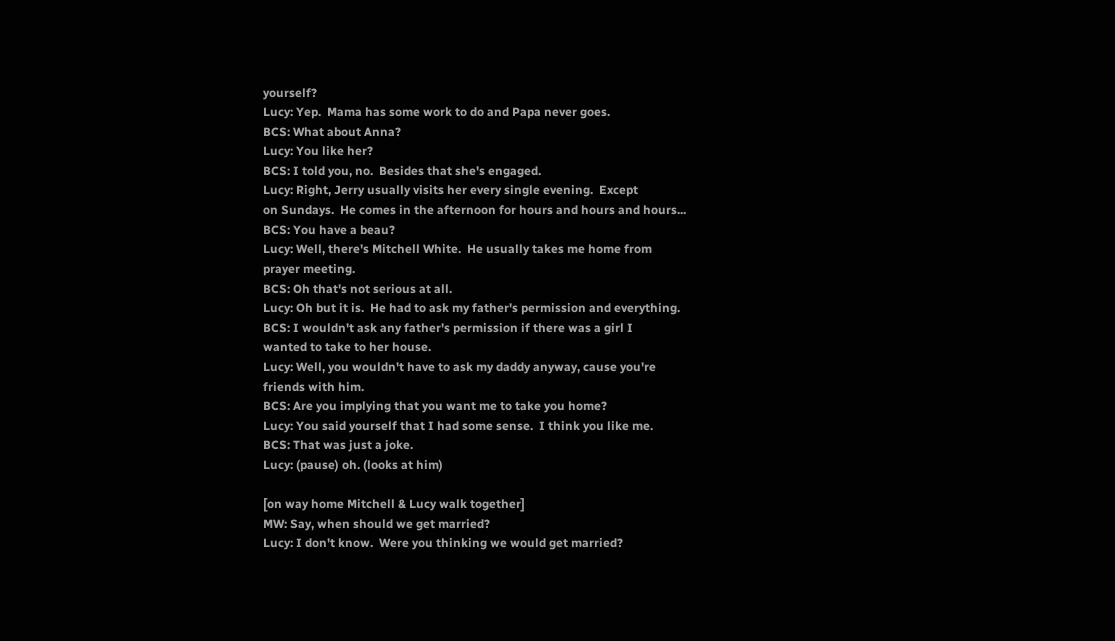yourself?
Lucy: Yep.  Mama has some work to do and Papa never goes.
BCS: What about Anna?
Lucy: You like her?
BCS: I told you, no.  Besides that she's engaged.
Lucy: Right, Jerry usually visits her every single evening.  Except
on Sundays.  He comes in the afternoon for hours and hours and hours...
BCS: You have a beau?
Lucy: Well, there's Mitchell White.  He usually takes me home from
prayer meeting.
BCS: Oh that's not serious at all.
Lucy: Oh but it is.  He had to ask my father's permission and everything.
BCS: I wouldn't ask any father's permission if there was a girl I
wanted to take to her house.
Lucy: Well, you wouldn't have to ask my daddy anyway, cause you're
friends with him.
BCS: Are you implying that you want me to take you home?
Lucy: You said yourself that I had some sense.  I think you like me.
BCS: That was just a joke.
Lucy: (pause) oh. (looks at him)

[on way home Mitchell & Lucy walk together]
MW: Say, when should we get married?
Lucy: I don't know.  Were you thinking we would get married?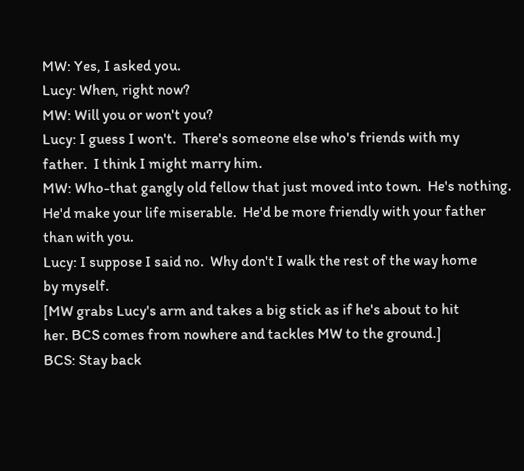MW: Yes, I asked you.
Lucy: When, right now?
MW: Will you or won't you?
Lucy: I guess I won't.  There's someone else who's friends with my
father.  I think I might marry him.
MW: Who-that gangly old fellow that just moved into town.  He's nothing.
He'd make your life miserable.  He'd be more friendly with your father
than with you.
Lucy: I suppose I said no.  Why don't I walk the rest of the way home
by myself.
[MW grabs Lucy's arm and takes a big stick as if he's about to hit
her. BCS comes from nowhere and tackles MW to the ground.]
BCS: Stay back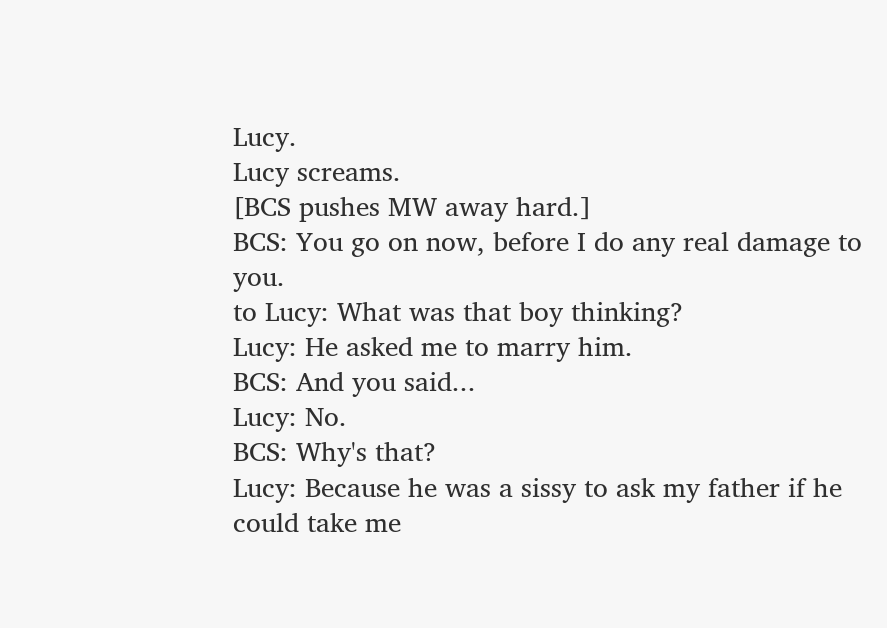Lucy.
Lucy screams.
[BCS pushes MW away hard.]
BCS: You go on now, before I do any real damage to you.
to Lucy: What was that boy thinking?
Lucy: He asked me to marry him.
BCS: And you said...
Lucy: No.
BCS: Why's that?
Lucy: Because he was a sissy to ask my father if he could take me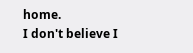home.
I don't believe I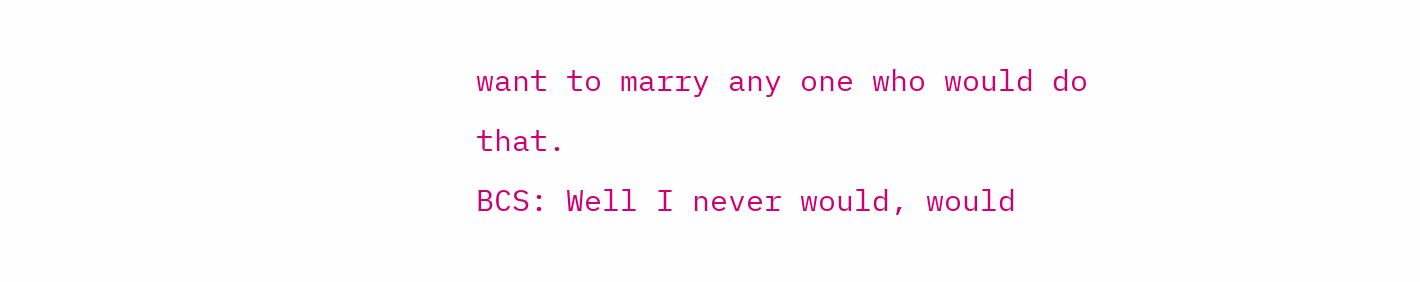want to marry any one who would do that.
BCS: Well I never would, would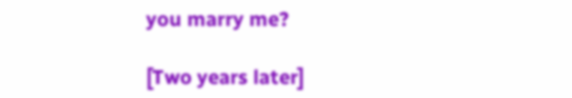you marry me?

[Two years later]